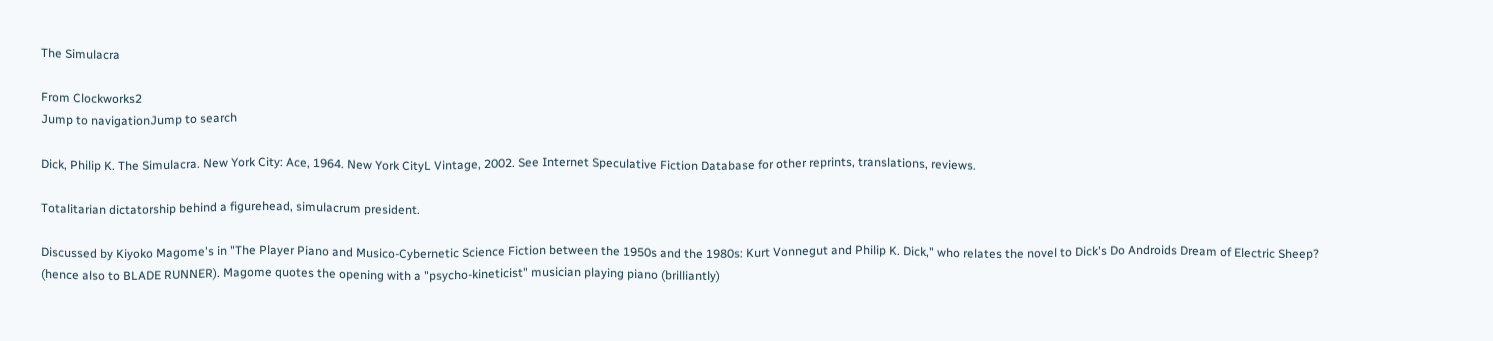The Simulacra

From Clockworks2
Jump to navigationJump to search

Dick, Philip K. The Simulacra. New York City: Ace, 1964. New York CityL Vintage, 2002. See Internet Speculative Fiction Database for other reprints, translations, reviews.

Totalitarian dictatorship behind a figurehead, simulacrum president.

Discussed by Kiyoko Magome's in "The Player Piano and Musico-Cybernetic Science Fiction between the 1950s and the 1980s: Kurt Vonnegut and Philip K. Dick," who relates the novel to Dick's Do Androids Dream of Electric Sheep? (hence also to BLADE RUNNER). Magome quotes the opening with a "psycho-kineticist" musician playing piano (brilliantly)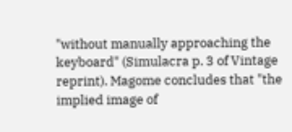"without manually approaching the keyboard" (Simulacra p. 3 of Vintage reprint). Magome concludes that "the implied image of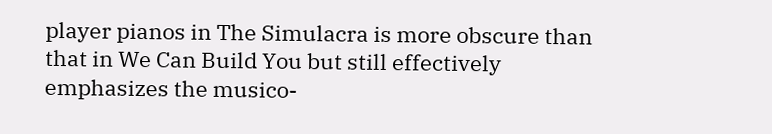player pianos in The Simulacra is more obscure than that in We Can Build You but still effectively emphasizes the musico-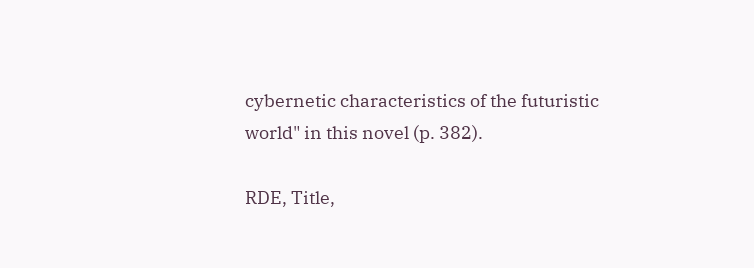cybernetic characteristics of the futuristic world" in this novel (p. 382).

RDE, Title,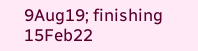9Aug19; finishing 15Feb22